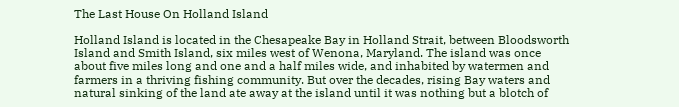The Last House On Holland Island

Holland Island is located in the Chesapeake Bay in Holland Strait, between Bloodsworth Island and Smith Island, six miles west of Wenona, Maryland. The island was once about five miles long and one and a half miles wide, and inhabited by watermen and farmers in a thriving fishing community. But over the decades, rising Bay waters and natural sinking of the land ate away at the island until it was nothing but a blotch of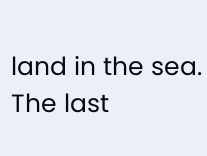land in the sea. The last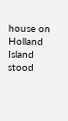house on Holland Island stood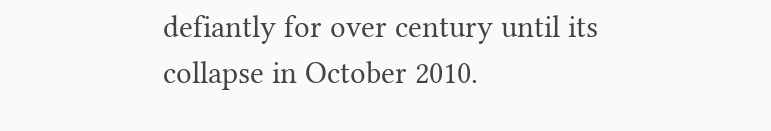defiantly for over century until its collapse in October 2010.